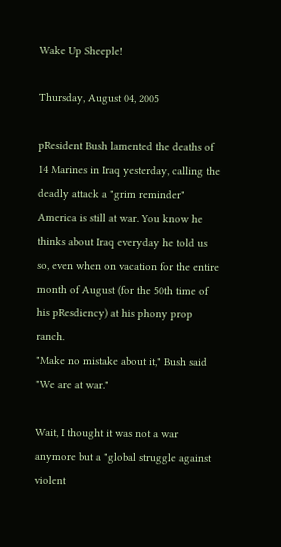Wake Up Sheeple!

Thursday, August 04, 2005

pResident Bush lamented the deaths of 14 Marines in Iraq yesterday, calling the deadly attack a "grim reminder" America is still at war. You know he thinks about Iraq everyday he told us so, even when on vacation for the entire month of August (for the 50th time of his pResdiency) at his phony prop ranch.
"Make no mistake about it," Bush said "We are at war."

Wait, I thought it was not a war anymore but a "global struggle against violent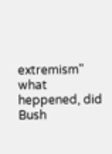extremism" what heppened, did Bush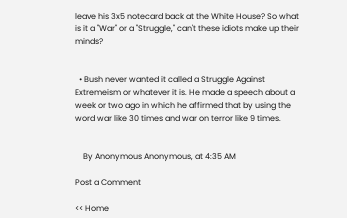leave his 3x5 notecard back at the White House? So what is it a "War" or a "Struggle," can't these idiots make up their minds?


  • Bush never wanted it called a Struggle Against Extremeism or whatever it is. He made a speech about a week or two ago in which he affirmed that by using the word war like 30 times and war on terror like 9 times.


    By Anonymous Anonymous, at 4:35 AM

Post a Comment

<< Home